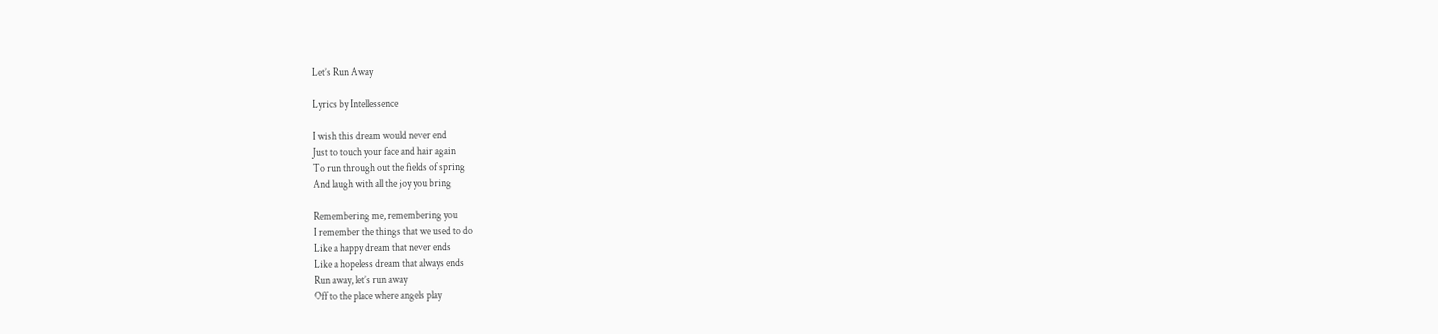Let’s Run Away

Lyrics by Intellessence

I wish this dream would never end
Just to touch your face and hair again
To run through out the fields of spring
And laugh with all the joy you bring

Remembering me, remembering you
I remember the things that we used to do
Like a happy dream that never ends
Like a hopeless dream that always ends
Run away, let’s run away
Off to the place where angels play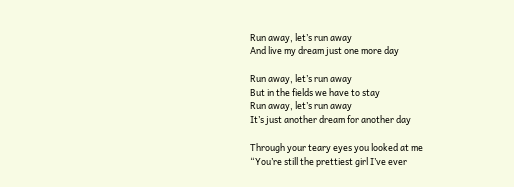Run away, let’s run away
And live my dream just one more day

Run away, let’s run away
But in the fields we have to stay
Run away, let’s run away
It’s just another dream for another day

Through your teary eyes you looked at me
“You’re still the prettiest girl I’ve ever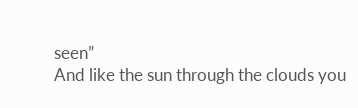seen”
And like the sun through the clouds you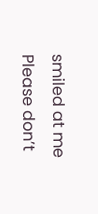smiled at me
Please don’t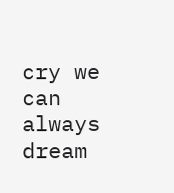cry we can always dream